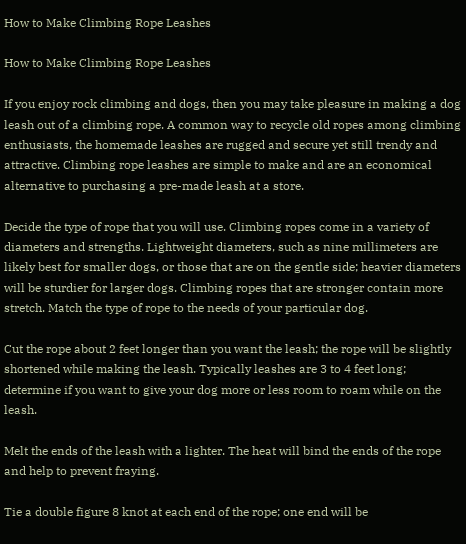How to Make Climbing Rope Leashes

How to Make Climbing Rope Leashes

If you enjoy rock climbing and dogs, then you may take pleasure in making a dog leash out of a climbing rope. A common way to recycle old ropes among climbing enthusiasts, the homemade leashes are rugged and secure yet still trendy and attractive. Climbing rope leashes are simple to make and are an economical alternative to purchasing a pre-made leash at a store.

Decide the type of rope that you will use. Climbing ropes come in a variety of diameters and strengths. Lightweight diameters, such as nine millimeters are likely best for smaller dogs, or those that are on the gentle side; heavier diameters will be sturdier for larger dogs. Climbing ropes that are stronger contain more stretch. Match the type of rope to the needs of your particular dog.

Cut the rope about 2 feet longer than you want the leash; the rope will be slightly shortened while making the leash. Typically leashes are 3 to 4 feet long; determine if you want to give your dog more or less room to roam while on the leash.

Melt the ends of the leash with a lighter. The heat will bind the ends of the rope and help to prevent fraying.

Tie a double figure 8 knot at each end of the rope; one end will be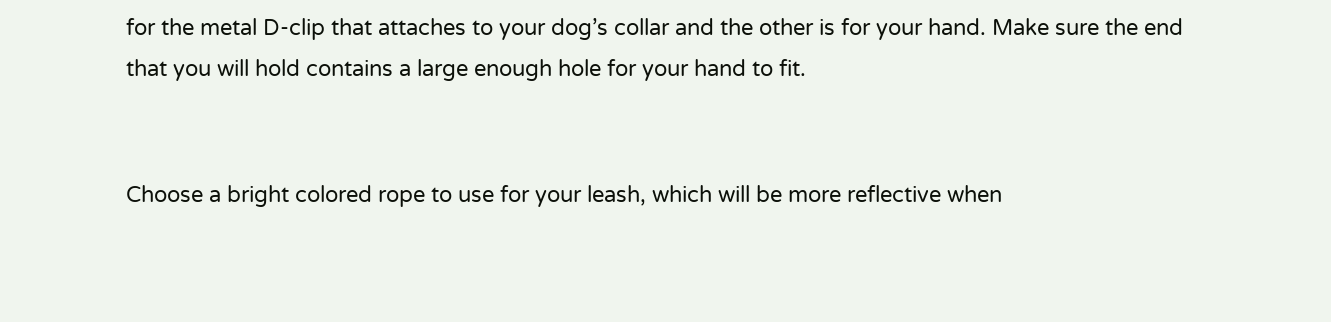for the metal D-clip that attaches to your dog’s collar and the other is for your hand. Make sure the end that you will hold contains a large enough hole for your hand to fit.


Choose a bright colored rope to use for your leash, which will be more reflective when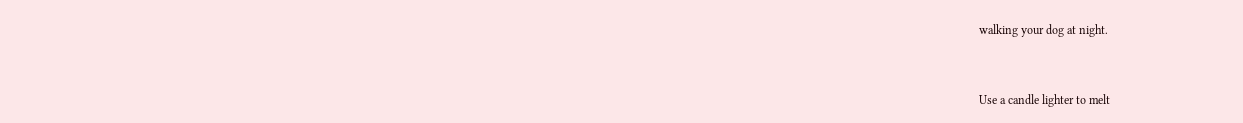walking your dog at night.


Use a candle lighter to melt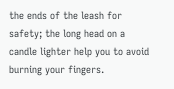the ends of the leash for safety; the long head on a candle lighter help you to avoid burning your fingers.